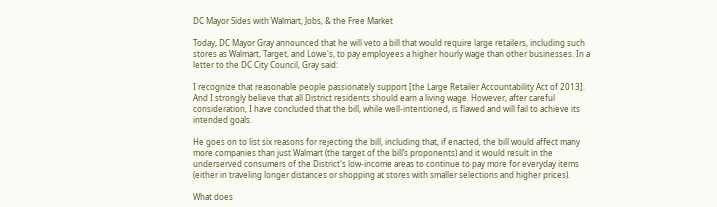DC Mayor Sides with Walmart, Jobs, & the Free Market

Today, DC Mayor Gray announced that he will veto a bill that would require large retailers, including such stores as Walmart, Target, and Lowe's, to pay employees a higher hourly wage than other businesses. In a letter to the DC City Council, Gray said:

I recognize that reasonable people passionately support [the Large Retailer Accountability Act of 2013]. And I strongly believe that all District residents should earn a living wage. However, after careful consideration, I have concluded that the bill, while well-intentioned, is flawed and will fail to achieve its intended goals.

He goes on to list six reasons for rejecting the bill, including that, if enacted, the bill would affect many more companies than just Walmart (the target of the bill’s proponents) and it would result in the underserved consumers of the District's low-income areas to continue to pay more for everyday items (either in traveling longer distances or shopping at stores with smaller selections and higher prices).

What does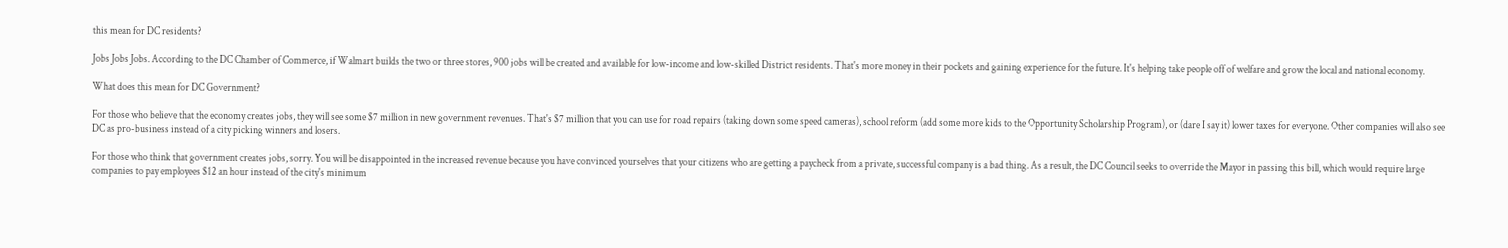this mean for DC residents?

Jobs Jobs Jobs. According to the DC Chamber of Commerce, if Walmart builds the two or three stores, 900 jobs will be created and available for low-income and low-skilled District residents. That's more money in their pockets and gaining experience for the future. It's helping take people off of welfare and grow the local and national economy.

What does this mean for DC Government?

For those who believe that the economy creates jobs, they will see some $7 million in new government revenues. That's $7 million that you can use for road repairs (taking down some speed cameras), school reform (add some more kids to the Opportunity Scholarship Program), or (dare I say it) lower taxes for everyone. Other companies will also see DC as pro-business instead of a city picking winners and losers.

For those who think that government creates jobs, sorry. You will be disappointed in the increased revenue because you have convinced yourselves that your citizens who are getting a paycheck from a private, successful company is a bad thing. As a result, the DC Council seeks to override the Mayor in passing this bill, which would require large companies to pay employees $12 an hour instead of the city's minimum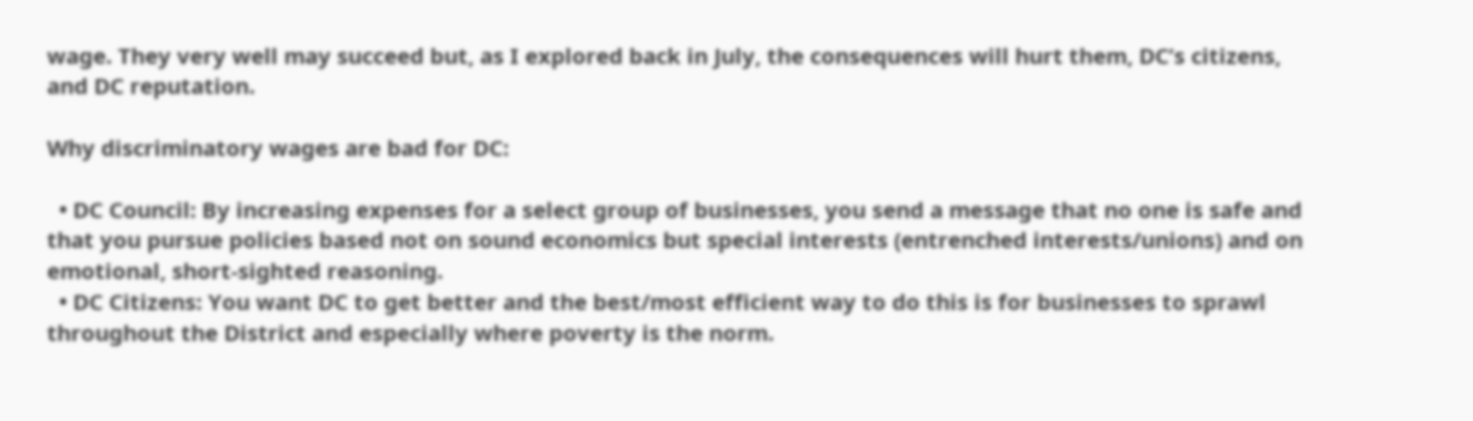wage. They very well may succeed but, as I explored back in July, the consequences will hurt them, DC’s citizens, and DC reputation.

Why discriminatory wages are bad for DC:

  • DC Council: By increasing expenses for a select group of businesses, you send a message that no one is safe and that you pursue policies based not on sound economics but special interests (entrenched interests/unions) and on emotional, short-sighted reasoning.
  • DC Citizens: You want DC to get better and the best/most efficient way to do this is for businesses to sprawl throughout the District and especially where poverty is the norm.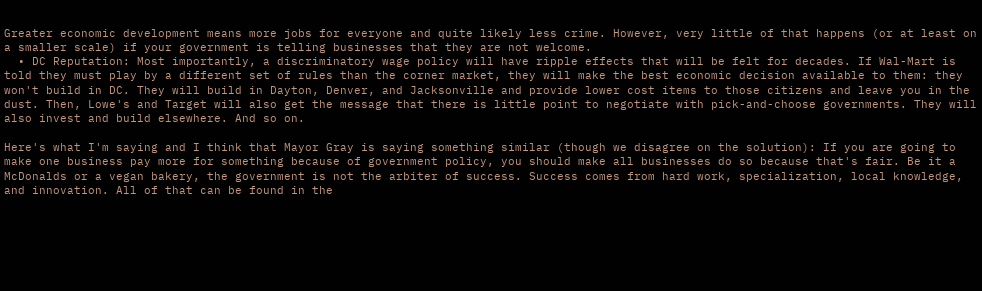Greater economic development means more jobs for everyone and quite likely less crime. However, very little of that happens (or at least on a smaller scale) if your government is telling businesses that they are not welcome.
  • DC Reputation: Most importantly, a discriminatory wage policy will have ripple effects that will be felt for decades. If Wal-Mart is told they must play by a different set of rules than the corner market, they will make the best economic decision available to them: they won't build in DC. They will build in Dayton, Denver, and Jacksonville and provide lower cost items to those citizens and leave you in the dust. Then, Lowe's and Target will also get the message that there is little point to negotiate with pick-and-choose governments. They will also invest and build elsewhere. And so on.

Here's what I'm saying and I think that Mayor Gray is saying something similar (though we disagree on the solution): If you are going to make one business pay more for something because of government policy, you should make all businesses do so because that's fair. Be it a McDonalds or a vegan bakery, the government is not the arbiter of success. Success comes from hard work, specialization, local knowledge, and innovation. All of that can be found in the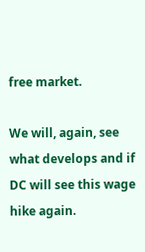free market.

We will, again, see what develops and if DC will see this wage hike again.